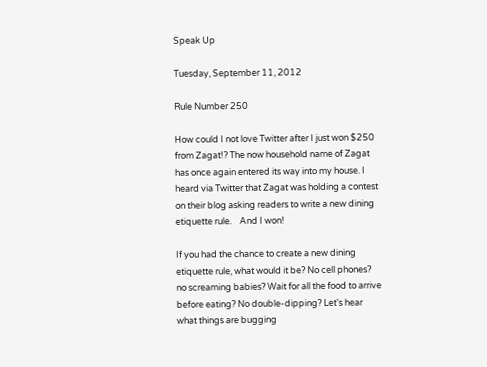Speak Up

Tuesday, September 11, 2012

Rule Number 250

How could I not love Twitter after I just won $250 from Zagat!? The now household name of Zagat has once again entered its way into my house. I heard via Twitter that Zagat was holding a contest on their blog asking readers to write a new dining etiquette rule.    And I won!

If you had the chance to create a new dining etiquette rule, what would it be? No cell phones? no screaming babies? Wait for all the food to arrive before eating? No double-dipping? Let's hear what things are bugging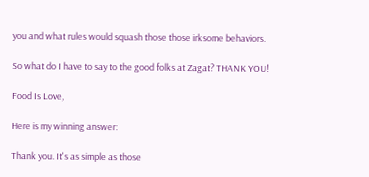you and what rules would squash those those irksome behaviors.

So what do I have to say to the good folks at Zagat? THANK YOU!

Food Is Love,

Here is my winning answer:

Thank you. It's as simple as those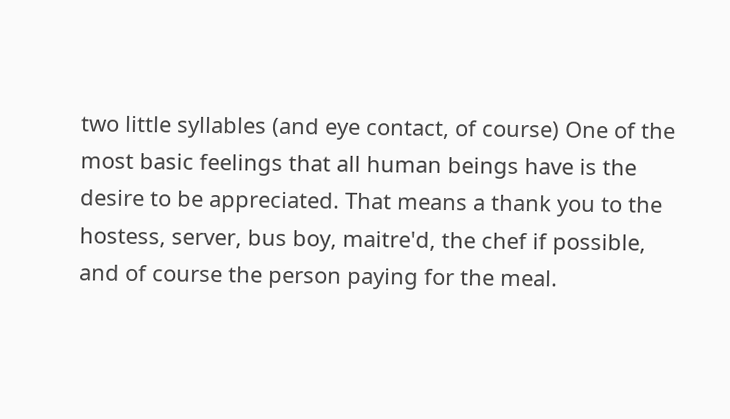two little syllables (and eye contact, of course) One of the most basic feelings that all human beings have is the desire to be appreciated. That means a thank you to the hostess, server, bus boy, maitre'd, the chef if possible, and of course the person paying for the meal.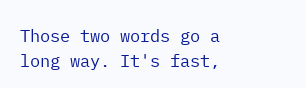Those two words go a long way. It's fast,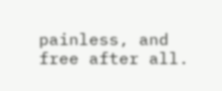painless, and free after all.